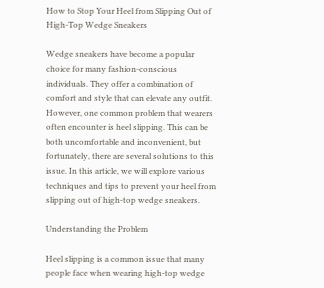How to Stop Your Heel from Slipping Out of High-Top Wedge Sneakers

Wedge sneakers have become a popular choice for many fashion-conscious individuals. They offer a combination of comfort and style that can elevate any outfit. However, one common problem that wearers often encounter is heel slipping. This can be both uncomfortable and inconvenient, but fortunately, there are several solutions to this issue. In this article, we will explore various techniques and tips to prevent your heel from slipping out of high-top wedge sneakers.

Understanding the Problem

Heel slipping is a common issue that many people face when wearing high-top wedge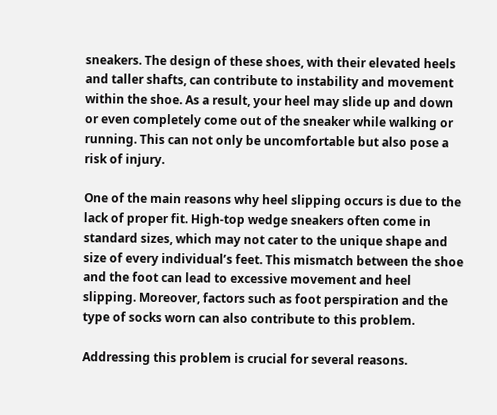sneakers. The design of these shoes, with their elevated heels and taller shafts, can contribute to instability and movement within the shoe. As a result, your heel may slide up and down or even completely come out of the sneaker while walking or running. This can not only be uncomfortable but also pose a risk of injury.

One of the main reasons why heel slipping occurs is due to the lack of proper fit. High-top wedge sneakers often come in standard sizes, which may not cater to the unique shape and size of every individual’s feet. This mismatch between the shoe and the foot can lead to excessive movement and heel slipping. Moreover, factors such as foot perspiration and the type of socks worn can also contribute to this problem.

Addressing this problem is crucial for several reasons.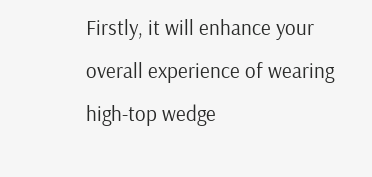Firstly, it will enhance your overall experience of wearing high-top wedge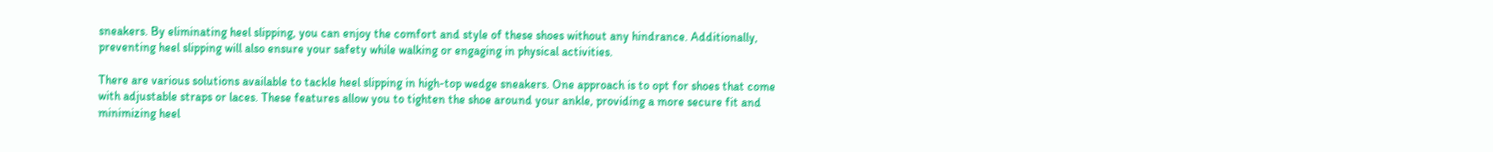sneakers. By eliminating heel slipping, you can enjoy the comfort and style of these shoes without any hindrance. Additionally, preventing heel slipping will also ensure your safety while walking or engaging in physical activities.

There are various solutions available to tackle heel slipping in high-top wedge sneakers. One approach is to opt for shoes that come with adjustable straps or laces. These features allow you to tighten the shoe around your ankle, providing a more secure fit and minimizing heel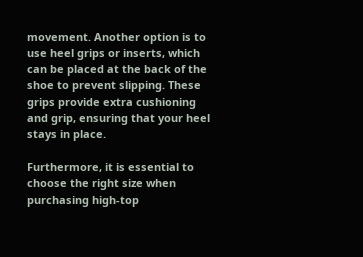movement. Another option is to use heel grips or inserts, which can be placed at the back of the shoe to prevent slipping. These grips provide extra cushioning and grip, ensuring that your heel stays in place.

Furthermore, it is essential to choose the right size when purchasing high-top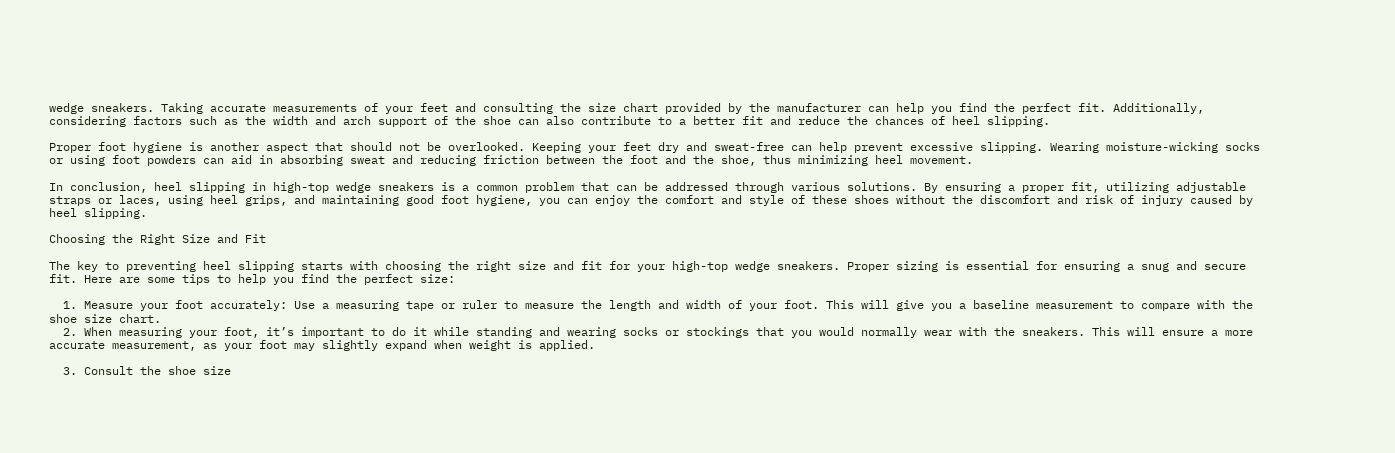wedge sneakers. Taking accurate measurements of your feet and consulting the size chart provided by the manufacturer can help you find the perfect fit. Additionally, considering factors such as the width and arch support of the shoe can also contribute to a better fit and reduce the chances of heel slipping.

Proper foot hygiene is another aspect that should not be overlooked. Keeping your feet dry and sweat-free can help prevent excessive slipping. Wearing moisture-wicking socks or using foot powders can aid in absorbing sweat and reducing friction between the foot and the shoe, thus minimizing heel movement.

In conclusion, heel slipping in high-top wedge sneakers is a common problem that can be addressed through various solutions. By ensuring a proper fit, utilizing adjustable straps or laces, using heel grips, and maintaining good foot hygiene, you can enjoy the comfort and style of these shoes without the discomfort and risk of injury caused by heel slipping.

Choosing the Right Size and Fit

The key to preventing heel slipping starts with choosing the right size and fit for your high-top wedge sneakers. Proper sizing is essential for ensuring a snug and secure fit. Here are some tips to help you find the perfect size:

  1. Measure your foot accurately: Use a measuring tape or ruler to measure the length and width of your foot. This will give you a baseline measurement to compare with the shoe size chart.
  2. When measuring your foot, it’s important to do it while standing and wearing socks or stockings that you would normally wear with the sneakers. This will ensure a more accurate measurement, as your foot may slightly expand when weight is applied.

  3. Consult the shoe size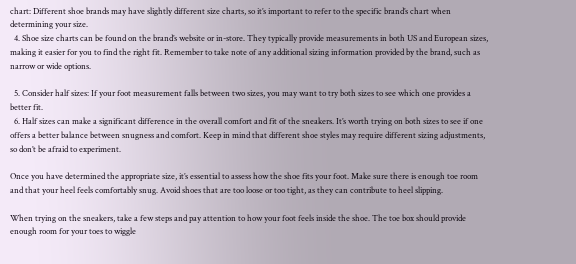chart: Different shoe brands may have slightly different size charts, so it’s important to refer to the specific brand’s chart when determining your size.
  4. Shoe size charts can be found on the brand’s website or in-store. They typically provide measurements in both US and European sizes, making it easier for you to find the right fit. Remember to take note of any additional sizing information provided by the brand, such as narrow or wide options.

  5. Consider half sizes: If your foot measurement falls between two sizes, you may want to try both sizes to see which one provides a better fit.
  6. Half sizes can make a significant difference in the overall comfort and fit of the sneakers. It’s worth trying on both sizes to see if one offers a better balance between snugness and comfort. Keep in mind that different shoe styles may require different sizing adjustments, so don’t be afraid to experiment.

Once you have determined the appropriate size, it’s essential to assess how the shoe fits your foot. Make sure there is enough toe room and that your heel feels comfortably snug. Avoid shoes that are too loose or too tight, as they can contribute to heel slipping.

When trying on the sneakers, take a few steps and pay attention to how your foot feels inside the shoe. The toe box should provide enough room for your toes to wiggle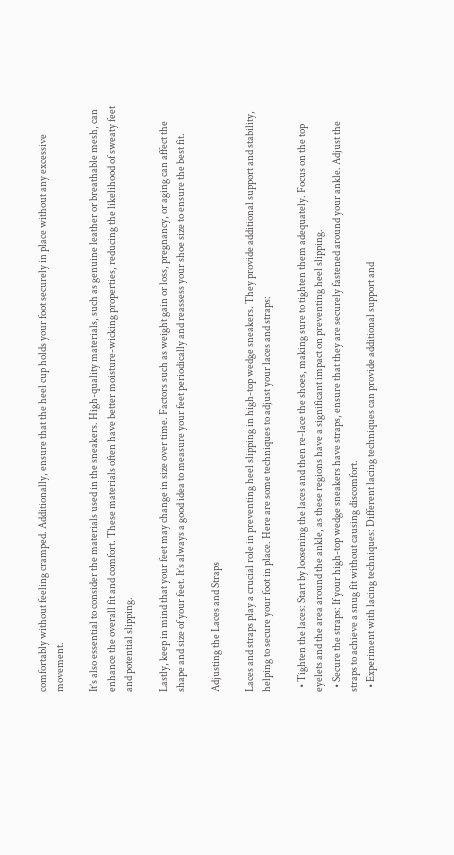comfortably without feeling cramped. Additionally, ensure that the heel cup holds your foot securely in place without any excessive movement.

It’s also essential to consider the materials used in the sneakers. High-quality materials, such as genuine leather or breathable mesh, can enhance the overall fit and comfort. These materials often have better moisture-wicking properties, reducing the likelihood of sweaty feet and potential slipping.

Lastly, keep in mind that your feet may change in size over time. Factors such as weight gain or loss, pregnancy, or aging can affect the shape and size of your feet. It’s always a good idea to measure your feet periodically and reassess your shoe size to ensure the best fit.

Adjusting the Laces and Straps

Laces and straps play a crucial role in preventing heel slipping in high-top wedge sneakers. They provide additional support and stability, helping to secure your foot in place. Here are some techniques to adjust your laces and straps:

  • Tighten the laces: Start by loosening the laces and then re-lace the shoes, making sure to tighten them adequately. Focus on the top eyelets and the area around the ankle, as these regions have a significant impact on preventing heel slipping.
  • Secure the straps: If your high-top wedge sneakers have straps, ensure that they are securely fastened around your ankle. Adjust the straps to achieve a snug fit without causing discomfort.
  • Experiment with lacing techniques: Different lacing techniques can provide additional support and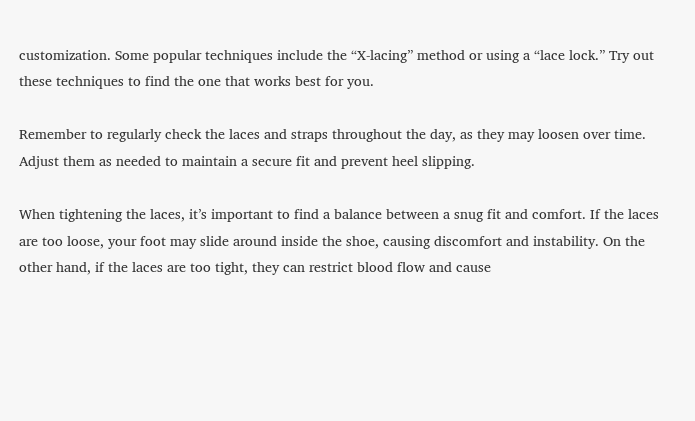customization. Some popular techniques include the “X-lacing” method or using a “lace lock.” Try out these techniques to find the one that works best for you.

Remember to regularly check the laces and straps throughout the day, as they may loosen over time. Adjust them as needed to maintain a secure fit and prevent heel slipping.

When tightening the laces, it’s important to find a balance between a snug fit and comfort. If the laces are too loose, your foot may slide around inside the shoe, causing discomfort and instability. On the other hand, if the laces are too tight, they can restrict blood flow and cause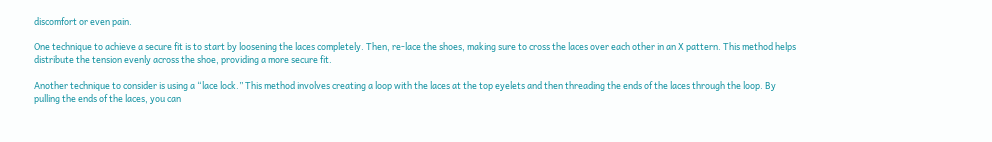discomfort or even pain.

One technique to achieve a secure fit is to start by loosening the laces completely. Then, re-lace the shoes, making sure to cross the laces over each other in an X pattern. This method helps distribute the tension evenly across the shoe, providing a more secure fit.

Another technique to consider is using a “lace lock.” This method involves creating a loop with the laces at the top eyelets and then threading the ends of the laces through the loop. By pulling the ends of the laces, you can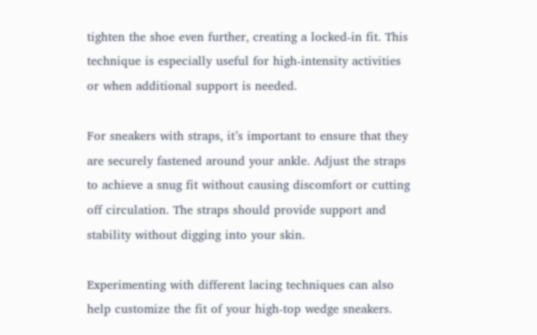tighten the shoe even further, creating a locked-in fit. This technique is especially useful for high-intensity activities or when additional support is needed.

For sneakers with straps, it’s important to ensure that they are securely fastened around your ankle. Adjust the straps to achieve a snug fit without causing discomfort or cutting off circulation. The straps should provide support and stability without digging into your skin.

Experimenting with different lacing techniques can also help customize the fit of your high-top wedge sneakers.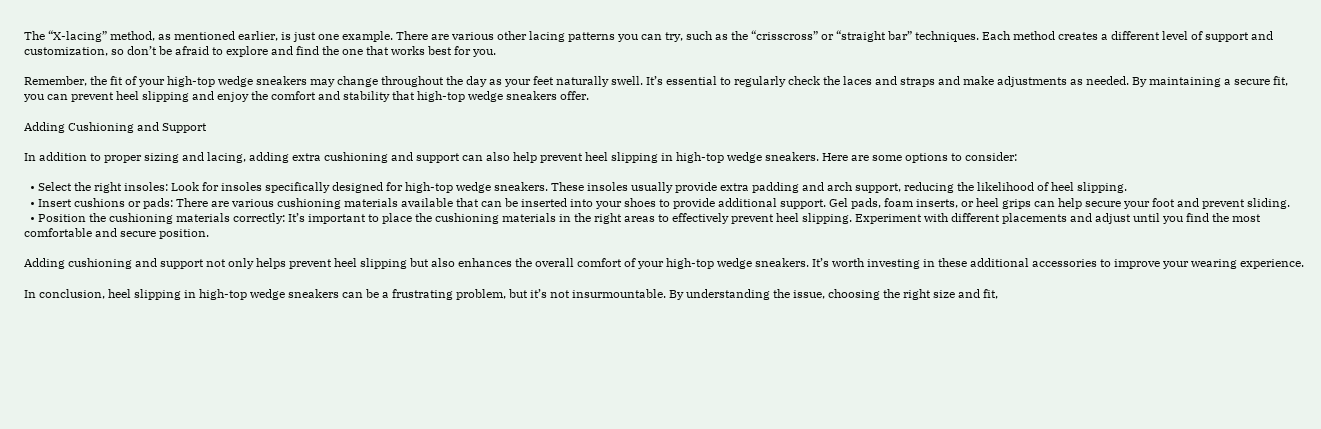The “X-lacing” method, as mentioned earlier, is just one example. There are various other lacing patterns you can try, such as the “crisscross” or “straight bar” techniques. Each method creates a different level of support and customization, so don’t be afraid to explore and find the one that works best for you.

Remember, the fit of your high-top wedge sneakers may change throughout the day as your feet naturally swell. It’s essential to regularly check the laces and straps and make adjustments as needed. By maintaining a secure fit, you can prevent heel slipping and enjoy the comfort and stability that high-top wedge sneakers offer.

Adding Cushioning and Support

In addition to proper sizing and lacing, adding extra cushioning and support can also help prevent heel slipping in high-top wedge sneakers. Here are some options to consider:

  • Select the right insoles: Look for insoles specifically designed for high-top wedge sneakers. These insoles usually provide extra padding and arch support, reducing the likelihood of heel slipping.
  • Insert cushions or pads: There are various cushioning materials available that can be inserted into your shoes to provide additional support. Gel pads, foam inserts, or heel grips can help secure your foot and prevent sliding.
  • Position the cushioning materials correctly: It’s important to place the cushioning materials in the right areas to effectively prevent heel slipping. Experiment with different placements and adjust until you find the most comfortable and secure position.

Adding cushioning and support not only helps prevent heel slipping but also enhances the overall comfort of your high-top wedge sneakers. It’s worth investing in these additional accessories to improve your wearing experience.

In conclusion, heel slipping in high-top wedge sneakers can be a frustrating problem, but it’s not insurmountable. By understanding the issue, choosing the right size and fit,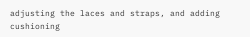adjusting the laces and straps, and adding cushioning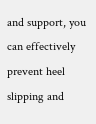and support, you can effectively prevent heel slipping and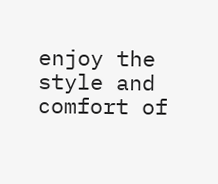enjoy the style and comfort of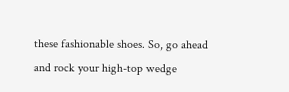these fashionable shoes. So, go ahead and rock your high-top wedge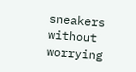sneakers without worrying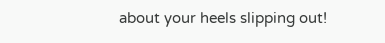about your heels slipping out!